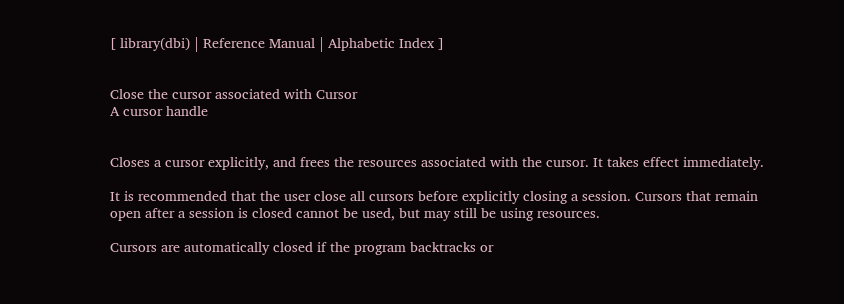[ library(dbi) | Reference Manual | Alphabetic Index ]


Close the cursor associated with Cursor
A cursor handle


Closes a cursor explicitly, and frees the resources associated with the cursor. It takes effect immediately.

It is recommended that the user close all cursors before explicitly closing a session. Cursors that remain open after a session is closed cannot be used, but may still be using resources.

Cursors are automatically closed if the program backtracks or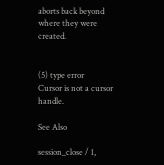aborts back beyond where they were created.


(5) type error
Cursor is not a cursor handle.

See Also

session_close / 1,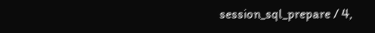session_sql_prepare / 4,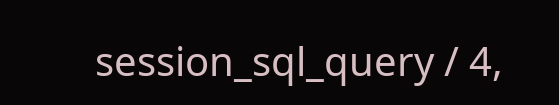session_sql_query / 4,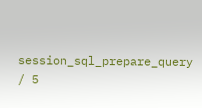session_sql_prepare_query / 5